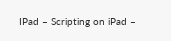IPad – Scripting on iPad –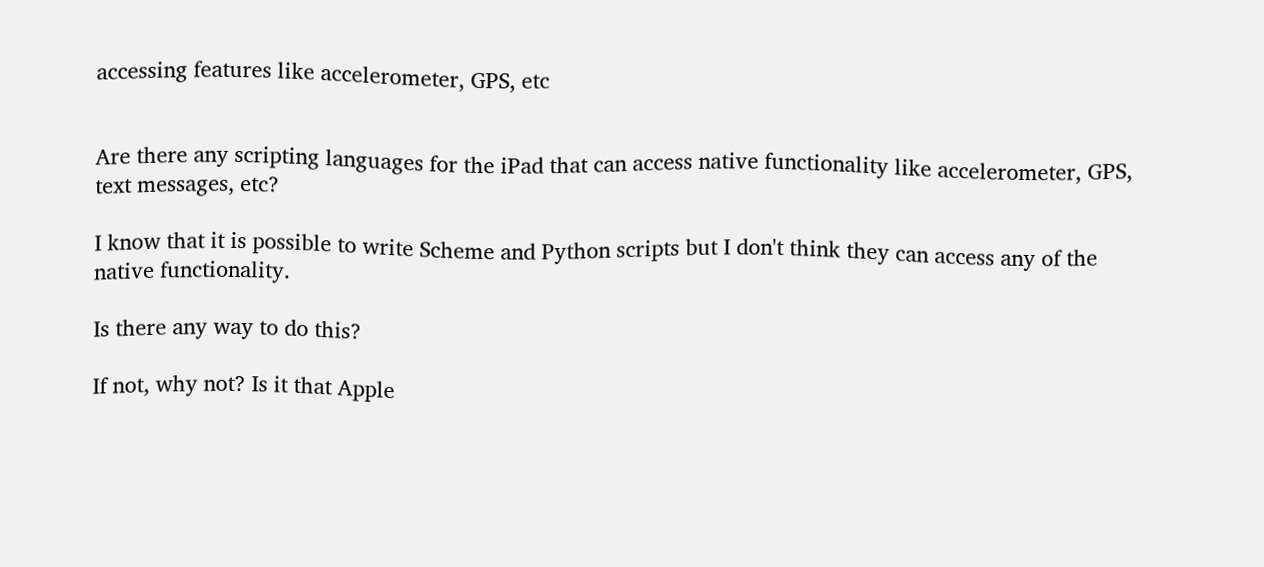accessing features like accelerometer, GPS, etc


Are there any scripting languages for the iPad that can access native functionality like accelerometer, GPS, text messages, etc?

I know that it is possible to write Scheme and Python scripts but I don't think they can access any of the native functionality.

Is there any way to do this?

If not, why not? Is it that Apple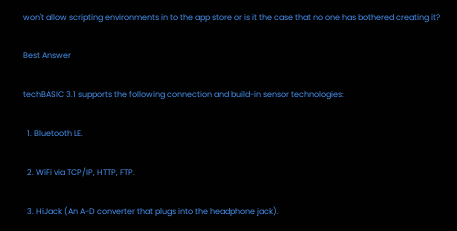won't allow scripting environments in to the app store or is it the case that no one has bothered creating it?

Best Answer

techBASIC 3.1 supports the following connection and build-in sensor technologies:

  1. Bluetooth LE.

  2. WiFi via TCP/IP, HTTP, FTP.

  3. HiJack (An A-D converter that plugs into the headphone jack).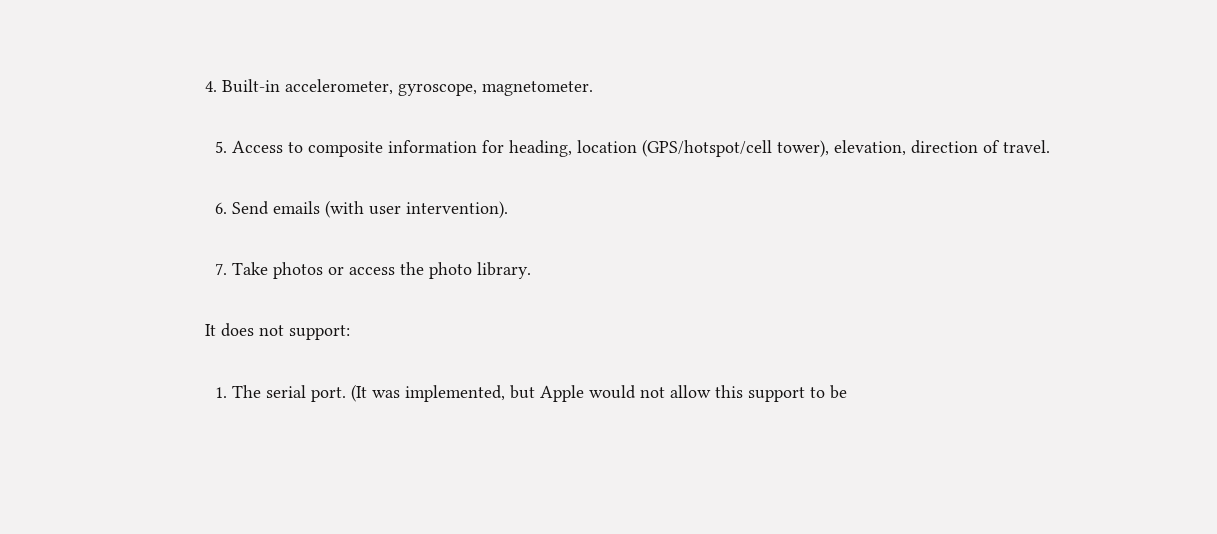4. Built-in accelerometer, gyroscope, magnetometer.

  5. Access to composite information for heading, location (GPS/hotspot/cell tower), elevation, direction of travel.

  6. Send emails (with user intervention).

  7. Take photos or access the photo library.

It does not support:

  1. The serial port. (It was implemented, but Apple would not allow this support to be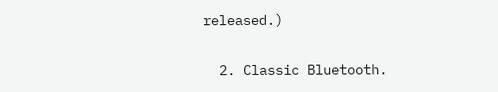released.)

  2. Classic Bluetooth.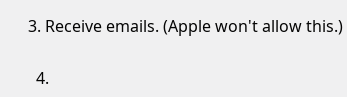3. Receive emails. (Apple won't allow this.)

  4.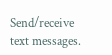Send/receive text messages.